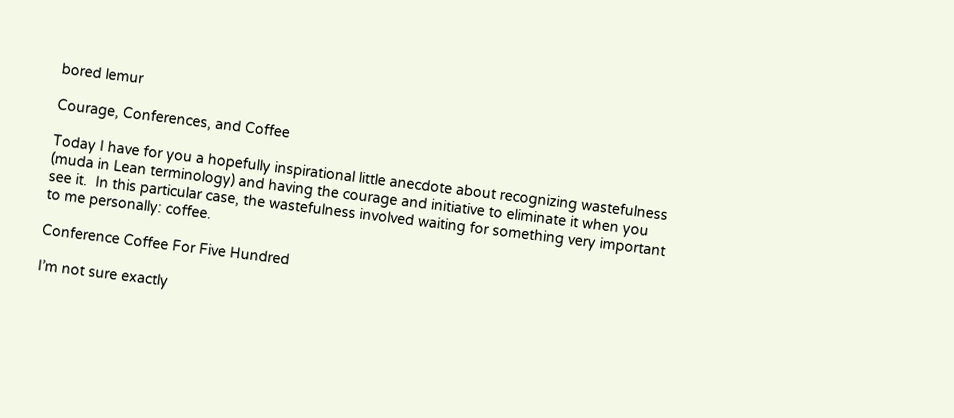bored lemur

Courage, Conferences, and Coffee

Today I have for you a hopefully inspirational little anecdote about recognizing wastefulness (muda in Lean terminology) and having the courage and initiative to eliminate it when you see it.  In this particular case, the wastefulness involved waiting for something very important to me personally: coffee.

Conference Coffee For Five Hundred

I’m not sure exactly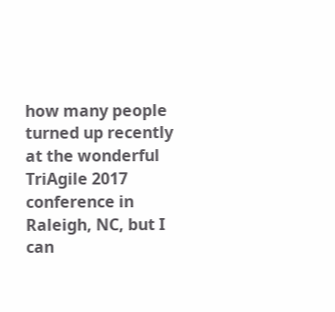how many people turned up recently at the wonderful TriAgile 2017 conference in Raleigh, NC, but I can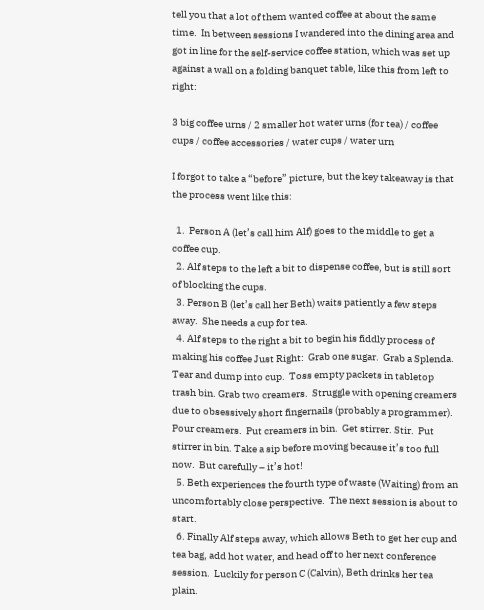tell you that a lot of them wanted coffee at about the same time.  In between sessions I wandered into the dining area and got in line for the self-service coffee station, which was set up against a wall on a folding banquet table, like this from left to right:

3 big coffee urns / 2 smaller hot water urns (for tea) / coffee cups / coffee accessories / water cups / water urn

I forgot to take a “before” picture, but the key takeaway is that the process went like this:

  1.  Person A (let’s call him Alf) goes to the middle to get a coffee cup.
  2. Alf steps to the left a bit to dispense coffee, but is still sort of blocking the cups.
  3. Person B (let’s call her Beth) waits patiently a few steps away.  She needs a cup for tea.
  4. Alf steps to the right a bit to begin his fiddly process of making his coffee Just Right:  Grab one sugar.  Grab a Splenda.  Tear and dump into cup.  Toss empty packets in tabletop trash bin. Grab two creamers.  Struggle with opening creamers due to obsessively short fingernails (probably a programmer).  Pour creamers.  Put creamers in bin.  Get stirrer. Stir.  Put stirrer in bin. Take a sip before moving because it’s too full now.  But carefully – it’s hot!
  5. Beth experiences the fourth type of waste (Waiting) from an uncomfortably close perspective.  The next session is about to start.
  6. Finally Alf steps away, which allows Beth to get her cup and tea bag, add hot water, and head off to her next conference session.  Luckily for person C (Calvin), Beth drinks her tea plain.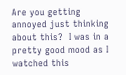Are you getting annoyed just thinking about this?  I was in a pretty good mood as I watched this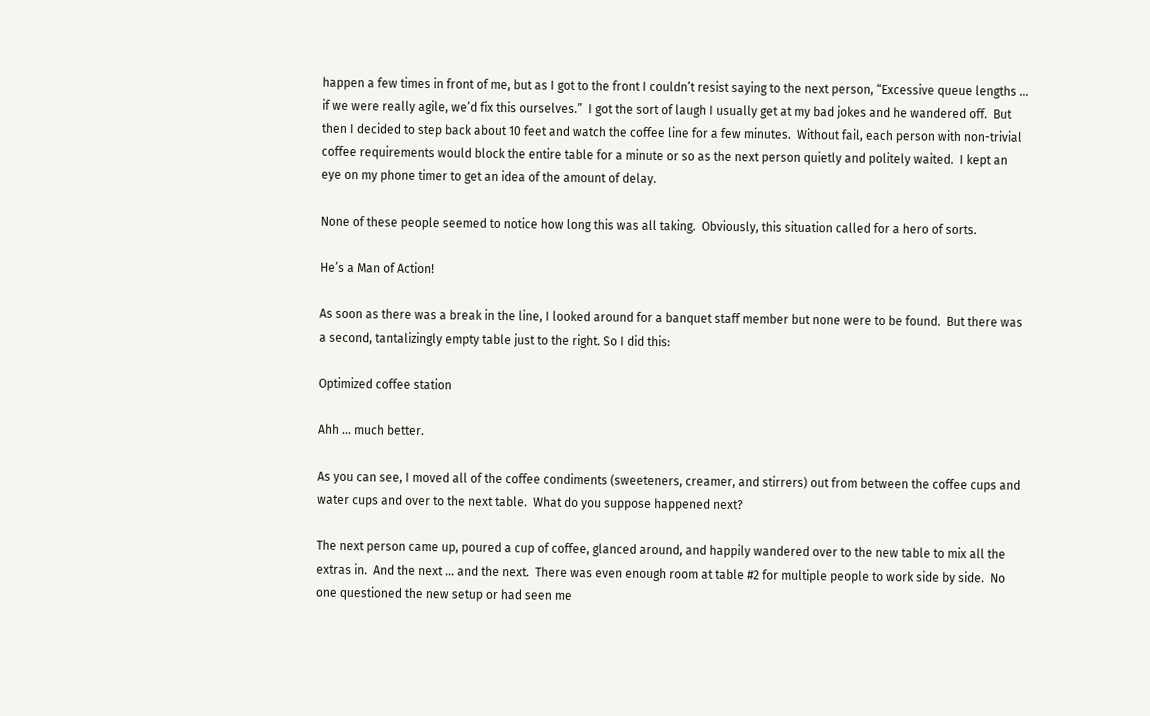happen a few times in front of me, but as I got to the front I couldn’t resist saying to the next person, “Excessive queue lengths … if we were really agile, we’d fix this ourselves.”  I got the sort of laugh I usually get at my bad jokes and he wandered off.  But then I decided to step back about 10 feet and watch the coffee line for a few minutes.  Without fail, each person with non-trivial coffee requirements would block the entire table for a minute or so as the next person quietly and politely waited.  I kept an eye on my phone timer to get an idea of the amount of delay.

None of these people seemed to notice how long this was all taking.  Obviously, this situation called for a hero of sorts.

He’s a Man of Action!

As soon as there was a break in the line, I looked around for a banquet staff member but none were to be found.  But there was a second, tantalizingly empty table just to the right. So I did this:

Optimized coffee station

Ahh … much better.

As you can see, I moved all of the coffee condiments (sweeteners, creamer, and stirrers) out from between the coffee cups and water cups and over to the next table.  What do you suppose happened next?

The next person came up, poured a cup of coffee, glanced around, and happily wandered over to the new table to mix all the extras in.  And the next … and the next.  There was even enough room at table #2 for multiple people to work side by side.  No one questioned the new setup or had seen me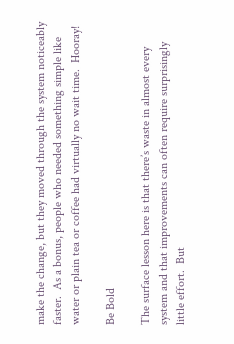make the change, but they moved through the system noticeably faster.  As a bonus, people who needed something simple like water or plain tea or coffee had virtually no wait time.  Hooray!

Be Bold

The surface lesson here is that there’s waste in almost every system and that improvements can often require surprisingly little effort.  But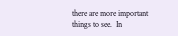there are more important things to see.  In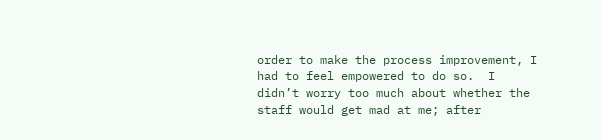order to make the process improvement, I had to feel empowered to do so.  I didn’t worry too much about whether the staff would get mad at me; after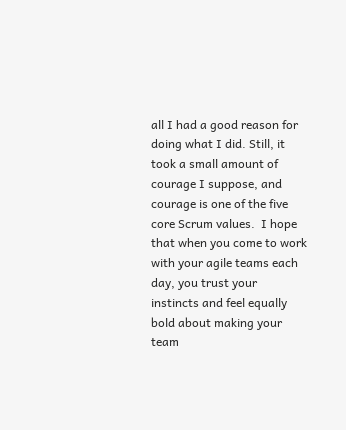all I had a good reason for doing what I did. Still, it took a small amount of courage I suppose, and courage is one of the five core Scrum values.  I hope that when you come to work with your agile teams each day, you trust your instincts and feel equally bold about making your team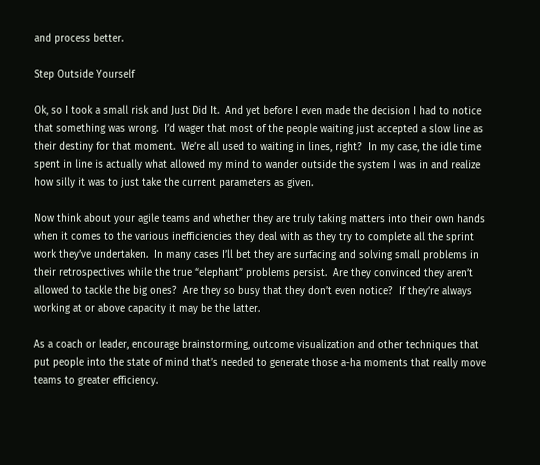and process better.

Step Outside Yourself

Ok, so I took a small risk and Just Did It.  And yet before I even made the decision I had to notice that something was wrong.  I’d wager that most of the people waiting just accepted a slow line as their destiny for that moment.  We’re all used to waiting in lines, right?  In my case, the idle time spent in line is actually what allowed my mind to wander outside the system I was in and realize how silly it was to just take the current parameters as given.

Now think about your agile teams and whether they are truly taking matters into their own hands when it comes to the various inefficiencies they deal with as they try to complete all the sprint work they’ve undertaken.  In many cases I’ll bet they are surfacing and solving small problems in their retrospectives while the true “elephant” problems persist.  Are they convinced they aren’t allowed to tackle the big ones?  Are they so busy that they don’t even notice?  If they’re always working at or above capacity it may be the latter.

As a coach or leader, encourage brainstorming, outcome visualization and other techniques that put people into the state of mind that’s needed to generate those a-ha moments that really move teams to greater efficiency.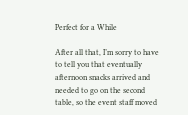Perfect for a While

After all that, I’m sorry to have to tell you that eventually afternoon snacks arrived and needed to go on the second table, so the event staff moved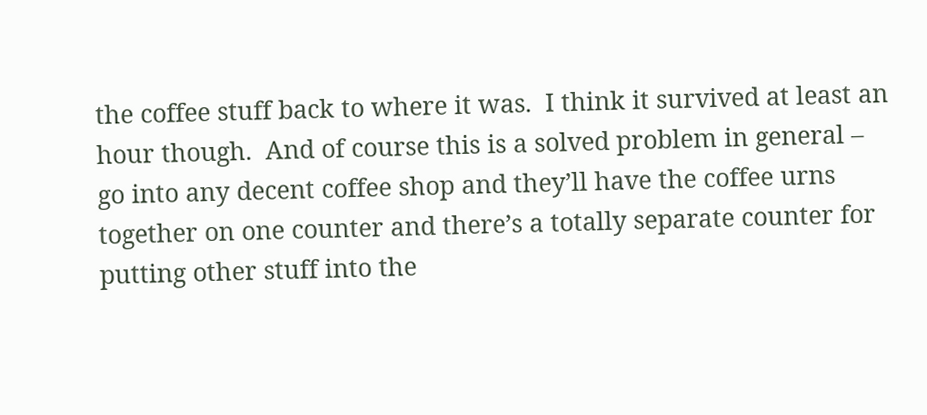the coffee stuff back to where it was.  I think it survived at least an hour though.  And of course this is a solved problem in general – go into any decent coffee shop and they’ll have the coffee urns together on one counter and there’s a totally separate counter for putting other stuff into the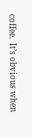coffee.  It’s obvious when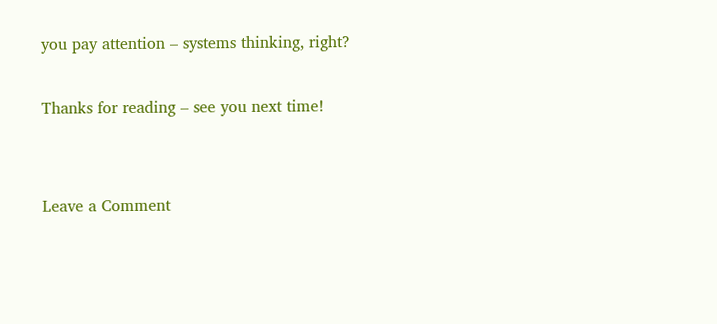you pay attention – systems thinking, right?

Thanks for reading – see you next time!


Leave a Comment